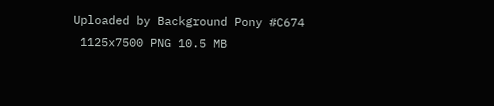Uploaded by Background Pony #C674
 1125x7500 PNG 10.5 MB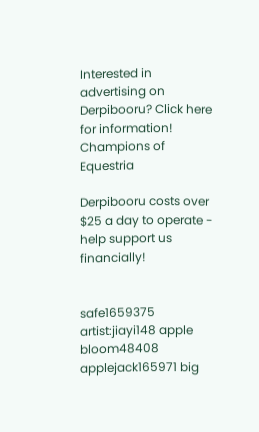Interested in advertising on Derpibooru? Click here for information!
Champions of Equestria

Derpibooru costs over $25 a day to operate - help support us financially!


safe1659375 artist:jiayi148 apple bloom48408 applejack165971 big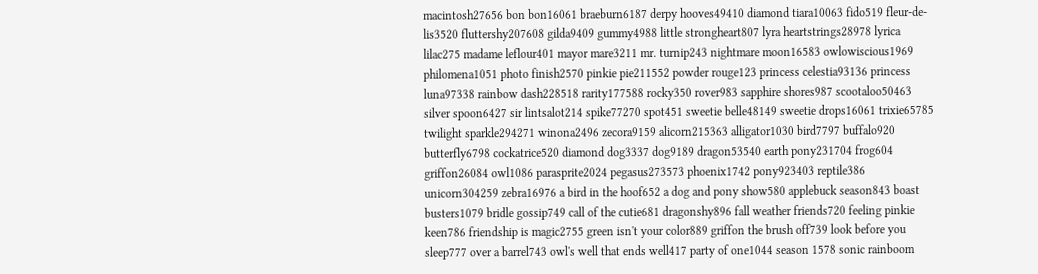macintosh27656 bon bon16061 braeburn6187 derpy hooves49410 diamond tiara10063 fido519 fleur-de-lis3520 fluttershy207608 gilda9409 gummy4988 little strongheart807 lyra heartstrings28978 lyrica lilac275 madame leflour401 mayor mare3211 mr. turnip243 nightmare moon16583 owlowiscious1969 philomena1051 photo finish2570 pinkie pie211552 powder rouge123 princess celestia93136 princess luna97338 rainbow dash228518 rarity177588 rocky350 rover983 sapphire shores987 scootaloo50463 silver spoon6427 sir lintsalot214 spike77270 spot451 sweetie belle48149 sweetie drops16061 trixie65785 twilight sparkle294271 winona2496 zecora9159 alicorn215363 alligator1030 bird7797 buffalo920 butterfly6798 cockatrice520 diamond dog3337 dog9189 dragon53540 earth pony231704 frog604 griffon26084 owl1086 parasprite2024 pegasus273573 phoenix1742 pony923403 reptile386 unicorn304259 zebra16976 a bird in the hoof652 a dog and pony show580 applebuck season843 boast busters1079 bridle gossip749 call of the cutie681 dragonshy896 fall weather friends720 feeling pinkie keen786 friendship is magic2755 green isn't your color889 griffon the brush off739 look before you sleep777 over a barrel743 owl's well that ends well417 party of one1044 season 1578 sonic rainboom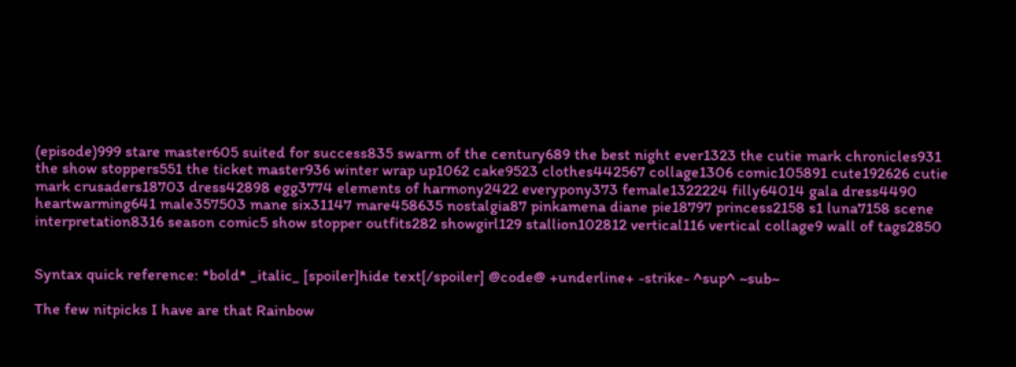(episode)999 stare master605 suited for success835 swarm of the century689 the best night ever1323 the cutie mark chronicles931 the show stoppers551 the ticket master936 winter wrap up1062 cake9523 clothes442567 collage1306 comic105891 cute192626 cutie mark crusaders18703 dress42898 egg3774 elements of harmony2422 everypony373 female1322224 filly64014 gala dress4490 heartwarming641 male357503 mane six31147 mare458635 nostalgia87 pinkamena diane pie18797 princess2158 s1 luna7158 scene interpretation8316 season comic5 show stopper outfits282 showgirl129 stallion102812 vertical116 vertical collage9 wall of tags2850


Syntax quick reference: *bold* _italic_ [spoiler]hide text[/spoiler] @code@ +underline+ -strike- ^sup^ ~sub~

The few nitpicks I have are that Rainbow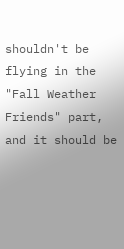shouldn't be flying in the "Fall Weather Friends" part, and it should be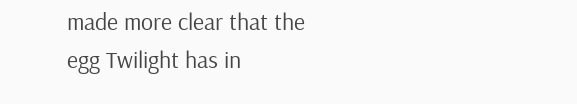made more clear that the egg Twilight has in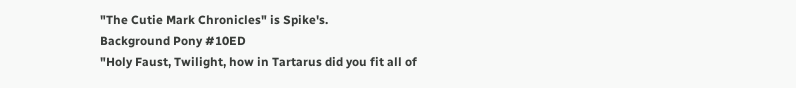"The Cutie Mark Chronicles" is Spike's.
Background Pony #10ED
"Holy Faust, Twilight, how in Tartarus did you fit all of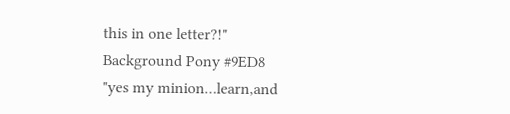this in one letter?!"
Background Pony #9ED8
"yes my minion…learn,and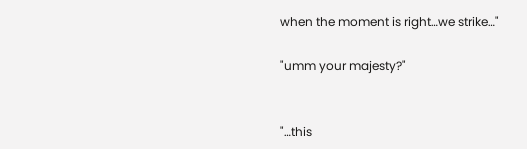when the moment is right…we strike…"

"umm your majesty?"


"…this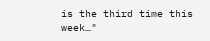is the third time this week…"